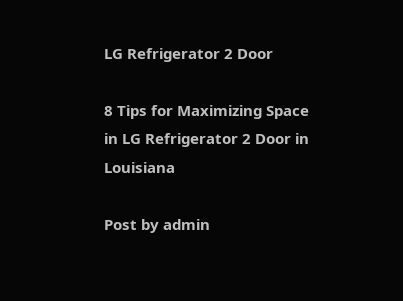LG Refrigerator 2 Door

8 Tips for Maximizing Space in LG Refrigerator 2 Door in Louisiana

Post by admin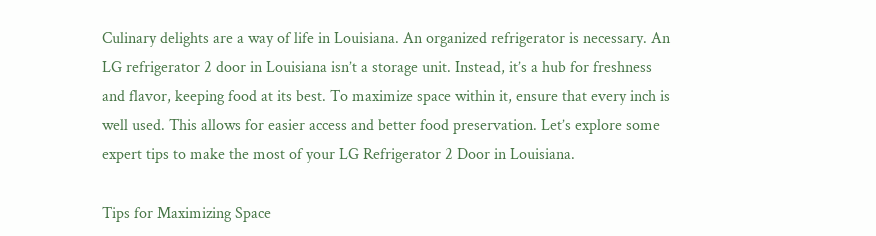Culinary delights are a way of life in Louisiana. An organized refrigerator is necessary. An LG refrigerator 2 door in Louisiana isn’t a storage unit. Instead, it’s a hub for freshness and flavor, keeping food at its best. To maximize space within it, ensure that every inch is well used. This allows for easier access and better food preservation. Let’s explore some expert tips to make the most of your LG Refrigerator 2 Door in Louisiana.

Tips for Maximizing Space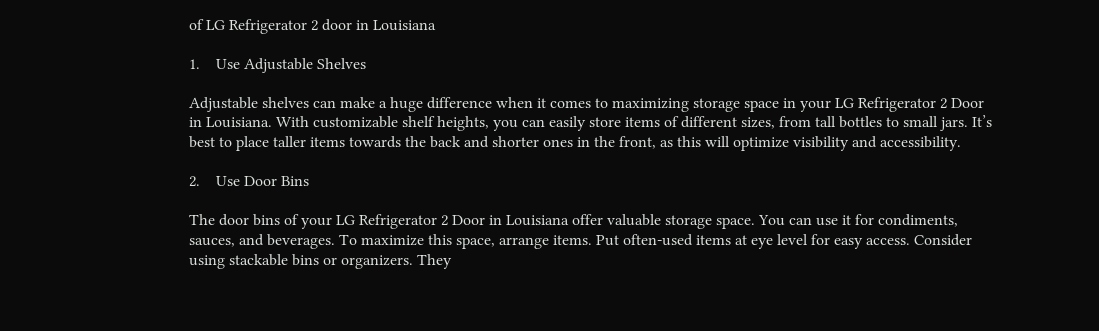of LG Refrigerator 2 door in Louisiana

1.    Use Adjustable Shelves

Adjustable shelves can make a huge difference when it comes to maximizing storage space in your LG Refrigerator 2 Door in Louisiana. With customizable shelf heights, you can easily store items of different sizes, from tall bottles to small jars. It’s best to place taller items towards the back and shorter ones in the front, as this will optimize visibility and accessibility.

2.    Use Door Bins

The door bins of your LG Refrigerator 2 Door in Louisiana offer valuable storage space. You can use it for condiments, sauces, and beverages. To maximize this space, arrange items. Put often-used items at eye level for easy access. Consider using stackable bins or organizers. They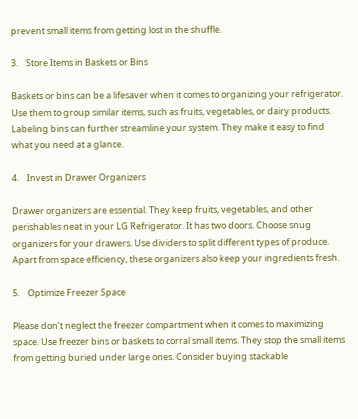prevent small items from getting lost in the shuffle.

3.    Store Items in Baskets or Bins

Baskets or bins can be a lifesaver when it comes to organizing your refrigerator. Use them to group similar items, such as fruits, vegetables, or dairy products. Labeling bins can further streamline your system. They make it easy to find what you need at a glance.

4.    Invest in Drawer Organizers

Drawer organizers are essential. They keep fruits, vegetables, and other perishables neat in your LG Refrigerator. It has two doors. Choose snug organizers for your drawers. Use dividers to split different types of produce. Apart from space efficiency, these organizers also keep your ingredients fresh.

5.    Optimize Freezer Space

Please don’t neglect the freezer compartment when it comes to maximizing space. Use freezer bins or baskets to corral small items. They stop the small items from getting buried under large ones. Consider buying stackable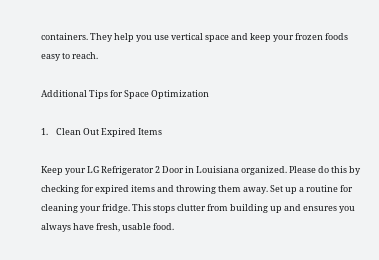containers. They help you use vertical space and keep your frozen foods easy to reach.

Additional Tips for Space Optimization

1.    Clean Out Expired Items

Keep your LG Refrigerator 2 Door in Louisiana organized. Please do this by checking for expired items and throwing them away. Set up a routine for cleaning your fridge. This stops clutter from building up and ensures you always have fresh, usable food.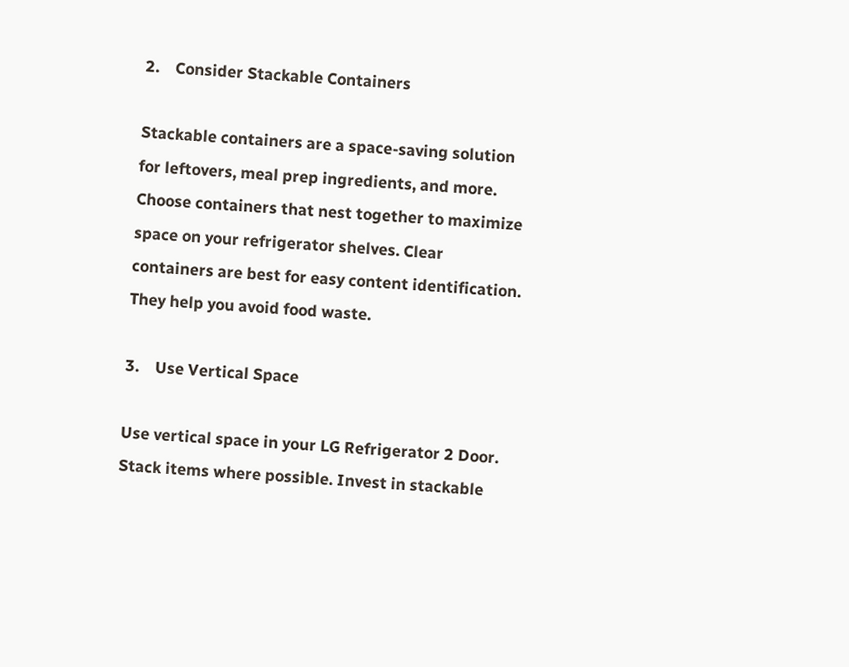2.    Consider Stackable Containers

Stackable containers are a space-saving solution for leftovers, meal prep ingredients, and more. Choose containers that nest together to maximize space on your refrigerator shelves. Clear containers are best for easy content identification. They help you avoid food waste.

3.    Use Vertical Space

Use vertical space in your LG Refrigerator 2 Door. Stack items where possible. Invest in stackable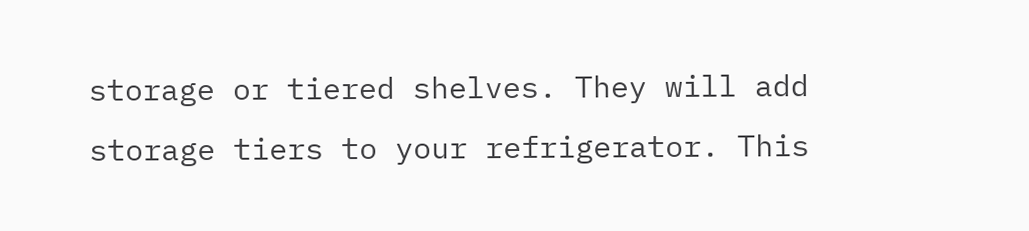storage or tiered shelves. They will add storage tiers to your refrigerator. This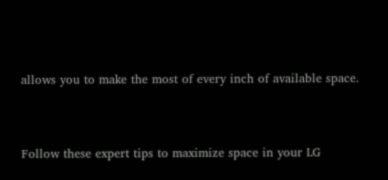allows you to make the most of every inch of available space.


Follow these expert tips to maximize space in your LG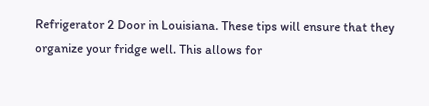Refrigerator 2 Door in Louisiana. These tips will ensure that they organize your fridge well. This allows for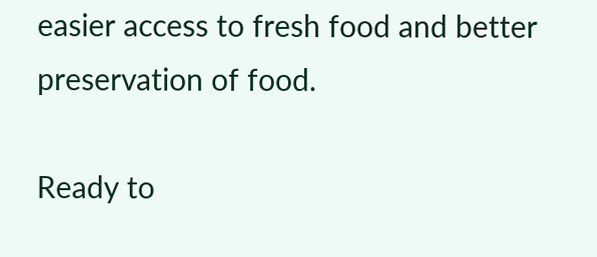easier access to fresh food and better preservation of food.

Ready to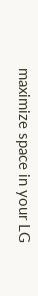maximize space in your LG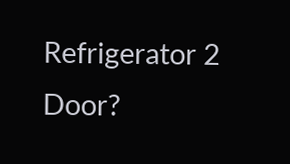Refrigerator 2 Door?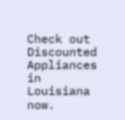Check out Discounted Appliances in Louisiana now.